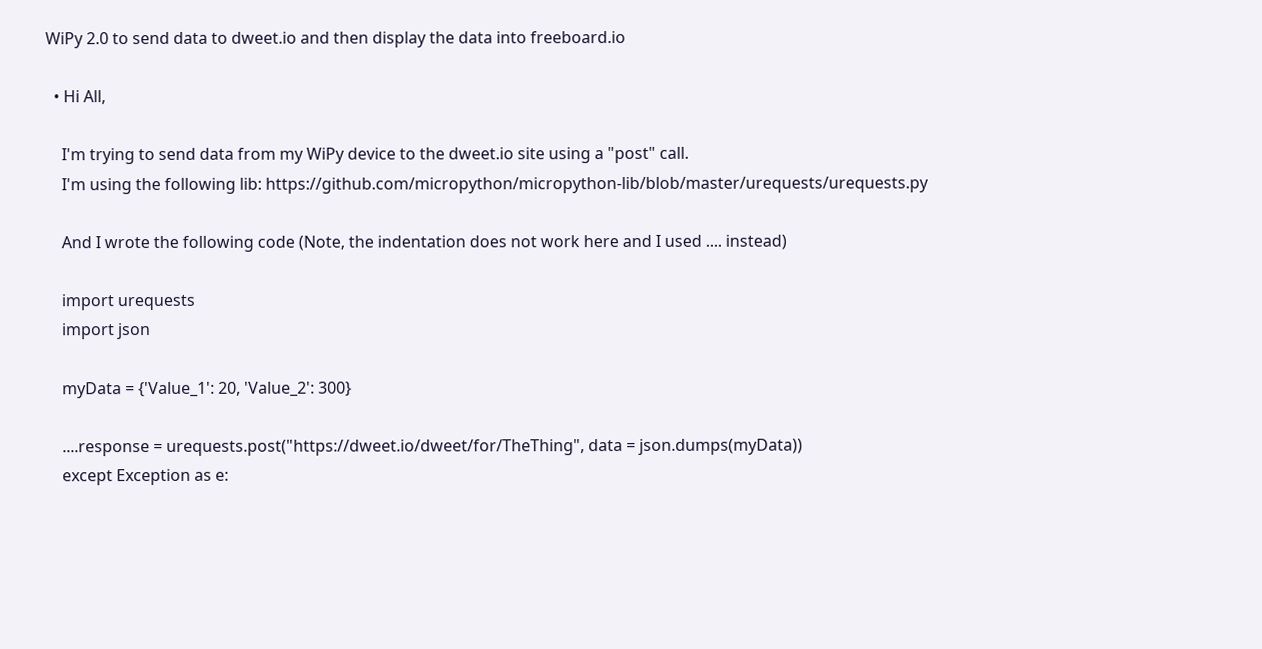WiPy 2.0 to send data to dweet.io and then display the data into freeboard.io

  • Hi All,

    I'm trying to send data from my WiPy device to the dweet.io site using a "post" call.
    I'm using the following lib: https://github.com/micropython/micropython-lib/blob/master/urequests/urequests.py

    And I wrote the following code (Note, the indentation does not work here and I used .... instead)

    import urequests
    import json

    myData = {'Value_1': 20, 'Value_2': 300}

    ....response = urequests.post("https://dweet.io/dweet/for/TheThing", data = json.dumps(myData))
    except Exception as e: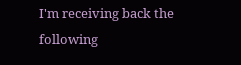I'm receiving back the following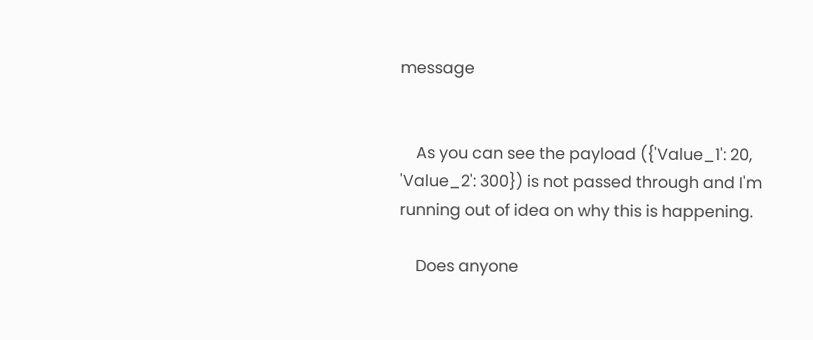message


    As you can see the payload ({'Value_1': 20, 'Value_2': 300}) is not passed through and I'm running out of idea on why this is happening.

    Does anyone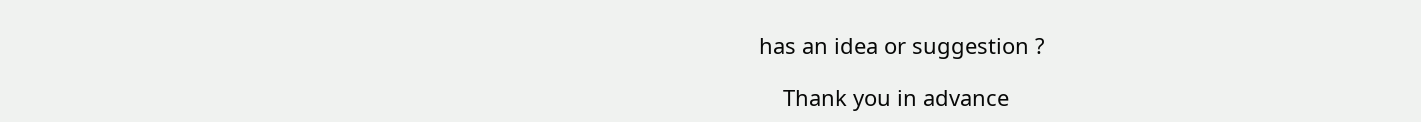has an idea or suggestion ?

    Thank you in advance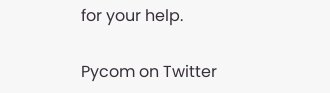for your help.

Pycom on Twitter